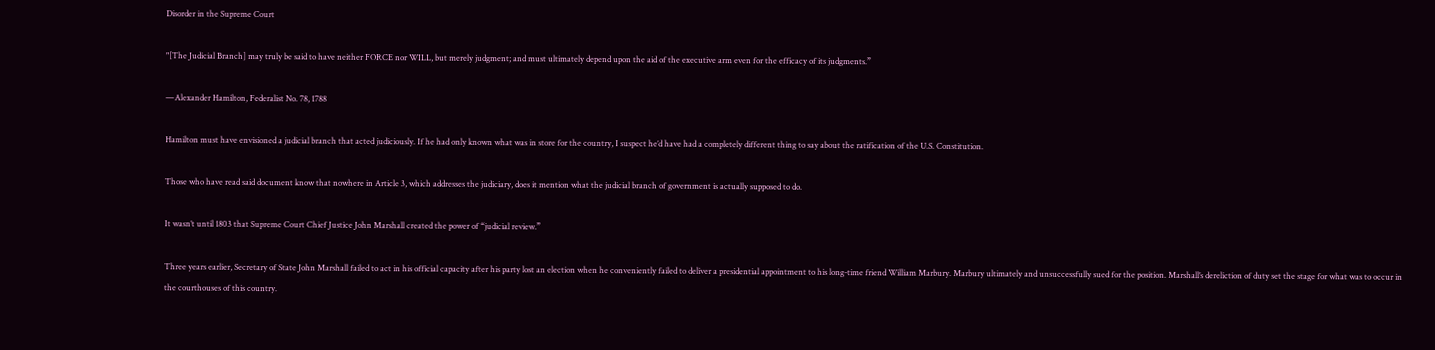Disorder in the Supreme Court

"[The Judicial Branch] may truly be said to have neither FORCE nor WILL, but merely judgment; and must ultimately depend upon the aid of the executive arm even for the efficacy of its judgments.”

—Alexander Hamilton, Federalist No. 78, 1788

Hamilton must have envisioned a judicial branch that acted judiciously. If he had only known what was in store for the country, I suspect he’d have had a completely different thing to say about the ratification of the U.S. Constitution.

Those who have read said document know that nowhere in Article 3, which addresses the judiciary, does it mention what the judicial branch of government is actually supposed to do.

It wasn’t until 1803 that Supreme Court Chief Justice John Marshall created the power of “judicial review.”

Three years earlier, Secretary of State John Marshall failed to act in his official capacity after his party lost an election when he conveniently failed to deliver a presidential appointment to his long-time friend William Marbury. Marbury ultimately and unsuccessfully sued for the position. Marshall’s dereliction of duty set the stage for what was to occur in the courthouses of this country.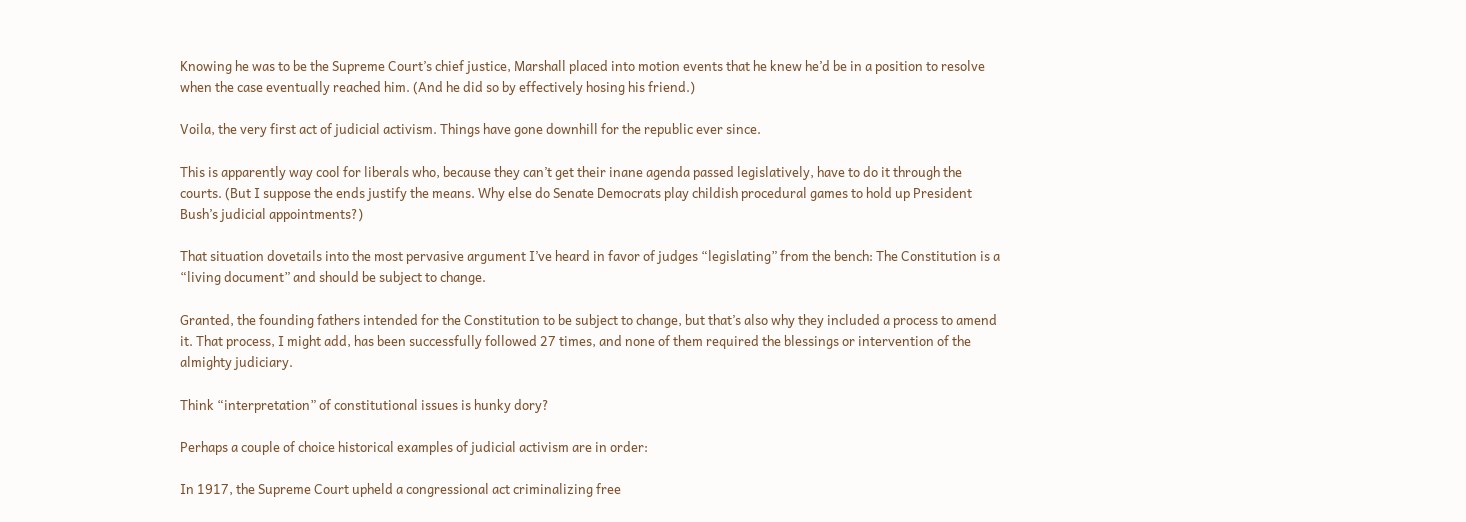Knowing he was to be the Supreme Court’s chief justice, Marshall placed into motion events that he knew he’d be in a position to resolve when the case eventually reached him. (And he did so by effectively hosing his friend.)

Voila, the very first act of judicial activism. Things have gone downhill for the republic ever since.

This is apparently way cool for liberals who, because they can’t get their inane agenda passed legislatively, have to do it through the courts. (But I suppose the ends justify the means. Why else do Senate Democrats play childish procedural games to hold up President Bush’s judicial appointments?)

That situation dovetails into the most pervasive argument I’ve heard in favor of judges “legislating” from the bench: The Constitution is a “living document” and should be subject to change.

Granted, the founding fathers intended for the Constitution to be subject to change, but that’s also why they included a process to amend it. That process, I might add, has been successfully followed 27 times, and none of them required the blessings or intervention of the almighty judiciary.

Think “interpretation” of constitutional issues is hunky dory?

Perhaps a couple of choice historical examples of judicial activism are in order:

In 1917, the Supreme Court upheld a congressional act criminalizing free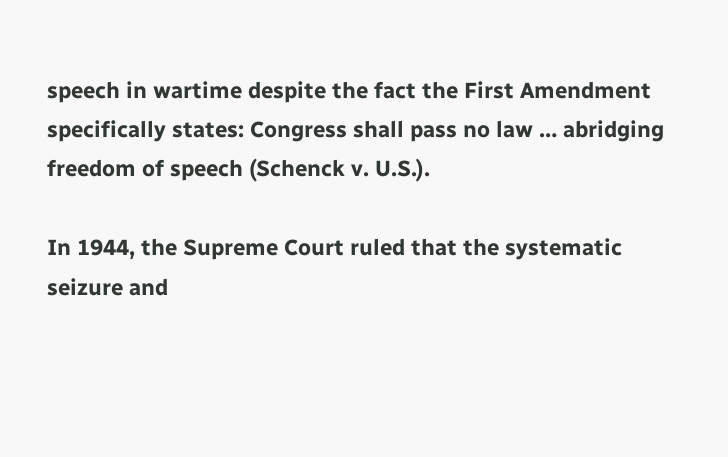speech in wartime despite the fact the First Amendment specifically states: Congress shall pass no law … abridging freedom of speech (Schenck v. U.S.).

In 1944, the Supreme Court ruled that the systematic seizure and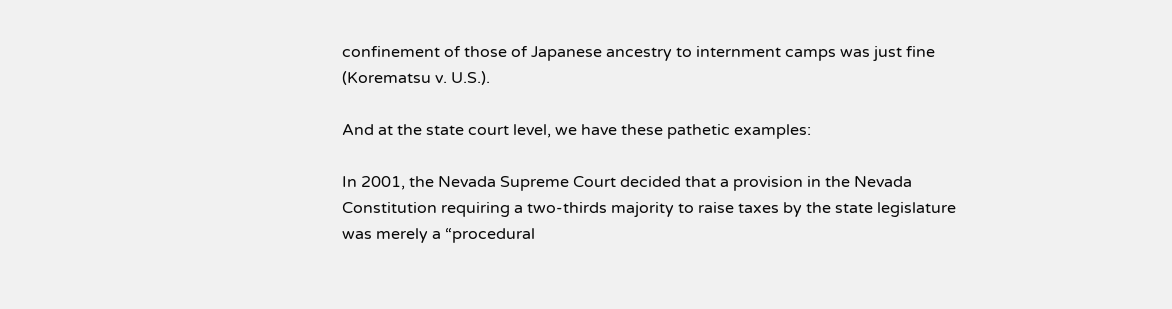confinement of those of Japanese ancestry to internment camps was just fine (Korematsu v. U.S.).

And at the state court level, we have these pathetic examples:

In 2001, the Nevada Supreme Court decided that a provision in the Nevada Constitution requiring a two-thirds majority to raise taxes by the state legislature was merely a “procedural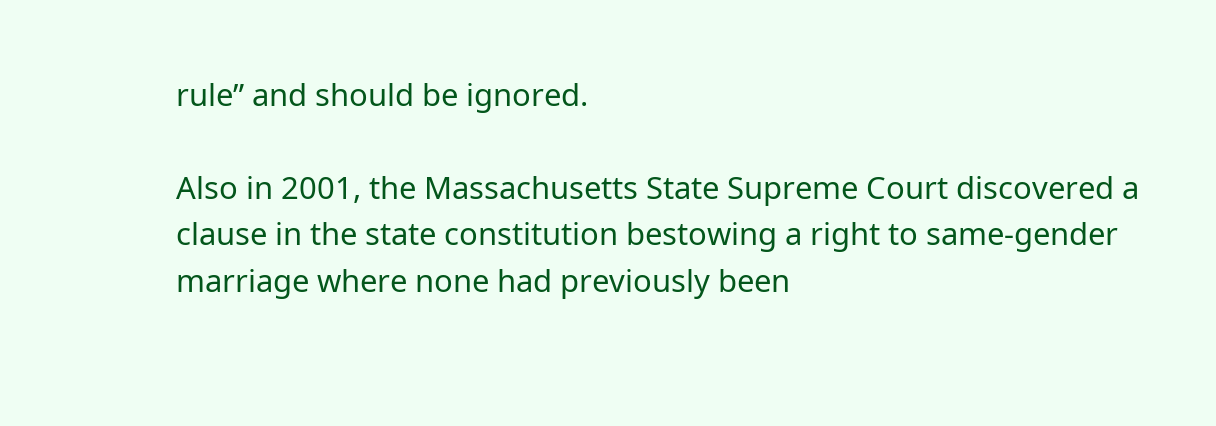rule” and should be ignored.

Also in 2001, the Massachusetts State Supreme Court discovered a clause in the state constitution bestowing a right to same-gender marriage where none had previously been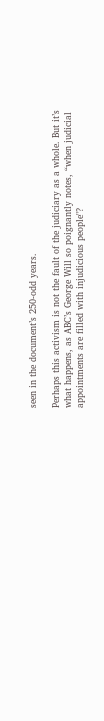seen in the document’s 250-odd years.

Perhaps this activism is not the fault of the judiciary as a whole. But it’s what happens, as ABC’s George Will so poignantly notes, “when judicial appointments are filled with injudicious people"?